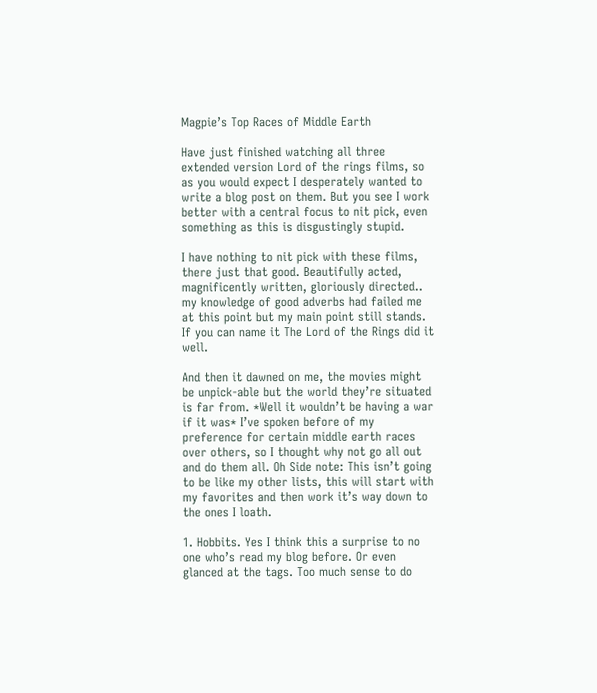Magpie’s Top Races of Middle Earth

Have just finished watching all three extended version Lord of the rings films, so as you would expect I desperately wanted to write a blog post on them. But you see I work better with a central focus to nit pick, even something as this is disgustingly stupid.

I have nothing to nit pick with these films, there just that good. Beautifully acted, magnificently written, gloriously directed.. my knowledge of good adverbs had failed me at this point but my main point still stands. If you can name it The Lord of the Rings did it well.

And then it dawned on me, the movies might be unpick-able but the world they’re situated is far from. *Well it wouldn’t be having a war if it was* I’ve spoken before of my preference for certain middle earth races over others, so I thought why not go all out and do them all. Oh Side note: This isn’t going to be like my other lists, this will start with my favorites and then work it’s way down to the ones I loath.

1. Hobbits. Yes I think this a surprise to no one who’s read my blog before. Or even glanced at the tags. Too much sense to do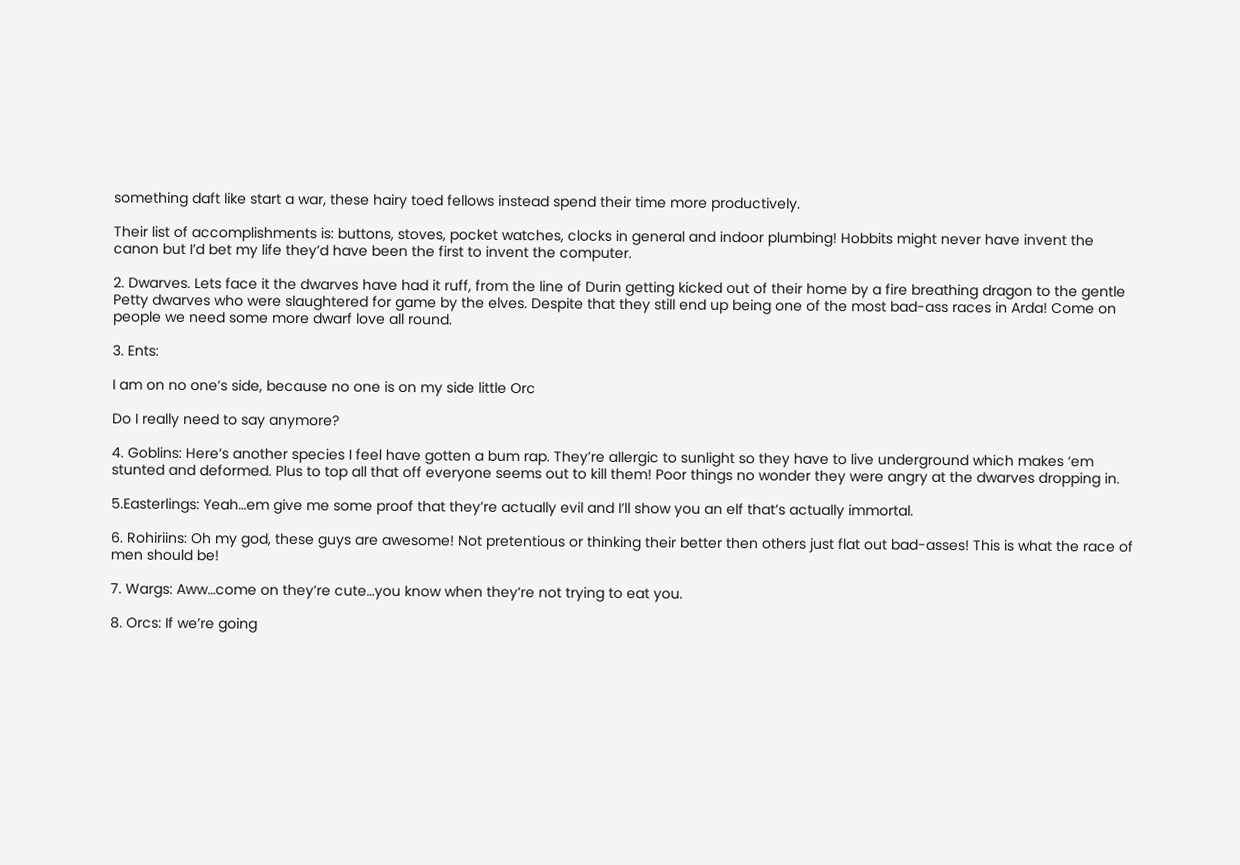something daft like start a war, these hairy toed fellows instead spend their time more productively.

Their list of accomplishments is: buttons, stoves, pocket watches, clocks in general and indoor plumbing! Hobbits might never have invent the canon but I’d bet my life they’d have been the first to invent the computer.

2. Dwarves. Lets face it the dwarves have had it ruff, from the line of Durin getting kicked out of their home by a fire breathing dragon to the gentle Petty dwarves who were slaughtered for game by the elves. Despite that they still end up being one of the most bad-ass races in Arda! Come on people we need some more dwarf love all round.

3. Ents:

I am on no one’s side, because no one is on my side little Orc

Do I really need to say anymore?

4. Goblins: Here’s another species I feel have gotten a bum rap. They’re allergic to sunlight so they have to live underground which makes ‘em stunted and deformed. Plus to top all that off everyone seems out to kill them! Poor things no wonder they were angry at the dwarves dropping in.

5.Easterlings: Yeah…em give me some proof that they’re actually evil and I’ll show you an elf that’s actually immortal.

6. Rohiriins: Oh my god, these guys are awesome! Not pretentious or thinking their better then others just flat out bad-asses! This is what the race of men should be!

7. Wargs: Aww…come on they’re cute…you know when they’re not trying to eat you.

8. Orcs: If we’re going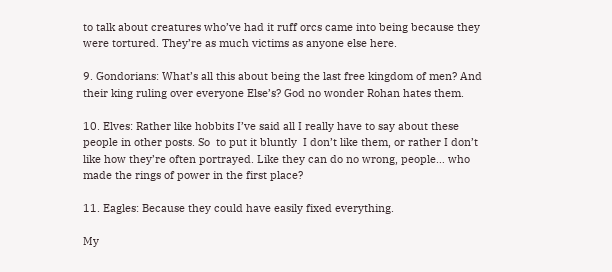to talk about creatures who’ve had it ruff orcs came into being because they were tortured. They’re as much victims as anyone else here.

9. Gondorians: What’s all this about being the last free kingdom of men? And their king ruling over everyone Else’s? God no wonder Rohan hates them.

10. Elves: Rather like hobbits I’ve said all I really have to say about these people in other posts. So  to put it bluntly  I don’t like them, or rather I don’t like how they’re often portrayed. Like they can do no wrong, people… who made the rings of power in the first place?

11. Eagles: Because they could have easily fixed everything.

My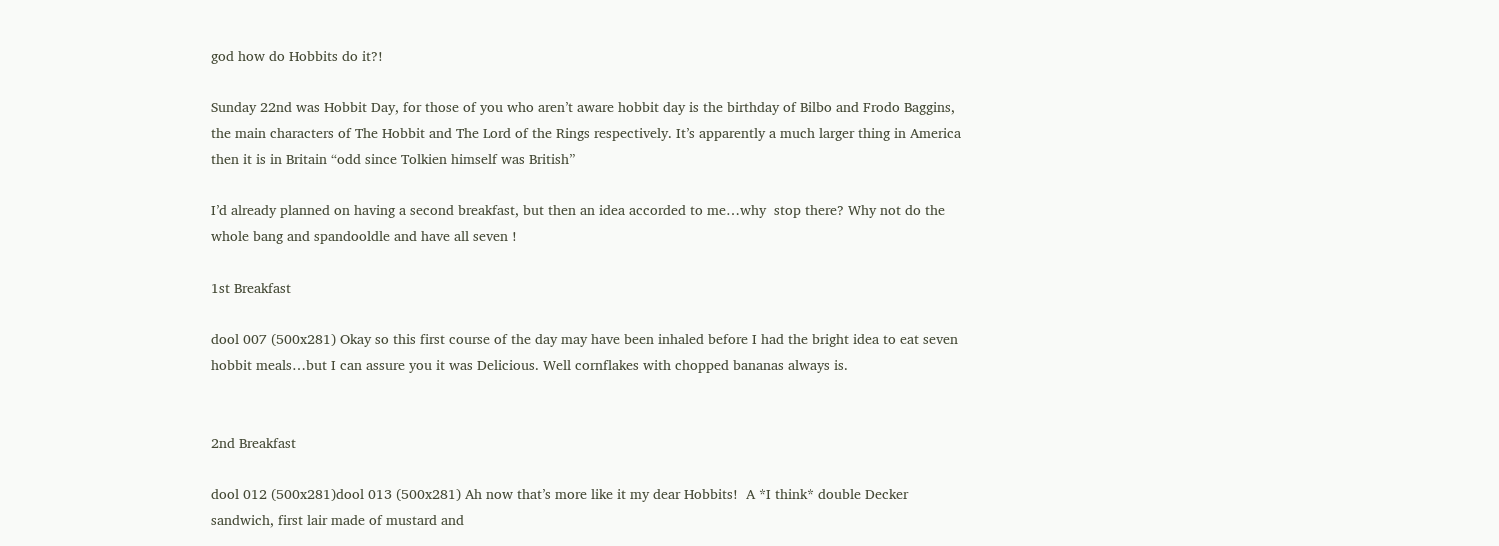god how do Hobbits do it?!

Sunday 22nd was Hobbit Day, for those of you who aren’t aware hobbit day is the birthday of Bilbo and Frodo Baggins, the main characters of The Hobbit and The Lord of the Rings respectively. It’s apparently a much larger thing in America then it is in Britain “odd since Tolkien himself was British”

I’d already planned on having a second breakfast, but then an idea accorded to me…why  stop there? Why not do the whole bang and spandooldle and have all seven !

1st Breakfast

dool 007 (500x281) Okay so this first course of the day may have been inhaled before I had the bright idea to eat seven hobbit meals…but I can assure you it was Delicious. Well cornflakes with chopped bananas always is.


2nd Breakfast

dool 012 (500x281)dool 013 (500x281) Ah now that’s more like it my dear Hobbits!  A *I think* double Decker sandwich, first lair made of mustard and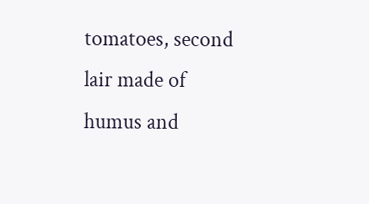tomatoes, second lair made of humus and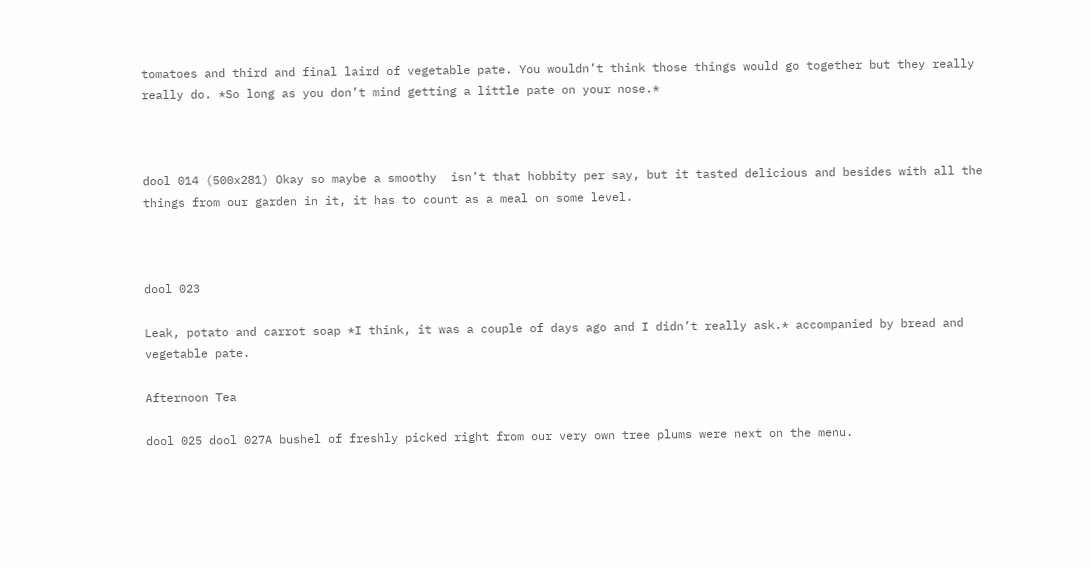tomatoes and third and final laird of vegetable pate. You wouldn’t think those things would go together but they really really do. *So long as you don’t mind getting a little pate on your nose.*



dool 014 (500x281) Okay so maybe a smoothy  isn’t that hobbity per say, but it tasted delicious and besides with all the things from our garden in it, it has to count as a meal on some level.



dool 023

Leak, potato and carrot soap *I think, it was a couple of days ago and I didn’t really ask.* accompanied by bread and vegetable pate.

Afternoon Tea

dool 025 dool 027A bushel of freshly picked right from our very own tree plums were next on the menu.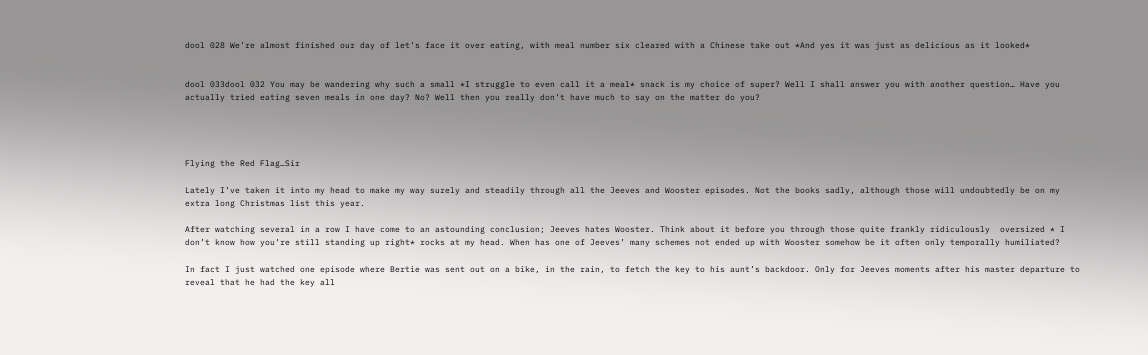dool 028 We’re almost finished our day of let’s face it over eating, with meal number six cleared with a Chinese take out *And yes it was just as delicious as it looked*


dool 033dool 032 You may be wandering why such a small *I struggle to even call it a meal* snack is my choice of super? Well I shall answer you with another question… Have you actually tried eating seven meals in one day? No? Well then you really don’t have much to say on the matter do you?




Flying the Red Flag…Sir

Lately I’ve taken it into my head to make my way surely and steadily through all the Jeeves and Wooster episodes. Not the books sadly, although those will undoubtedly be on my extra long Christmas list this year.

After watching several in a row I have come to an astounding conclusion; Jeeves hates Wooster. Think about it before you through those quite frankly ridiculously  oversized * I don’t know how you’re still standing up right* rocks at my head. When has one of Jeeves’ many schemes not ended up with Wooster somehow be it often only temporally humiliated?

In fact I just watched one episode where Bertie was sent out on a bike, in the rain, to fetch the key to his aunt’s backdoor. Only for Jeeves moments after his master departure to reveal that he had the key all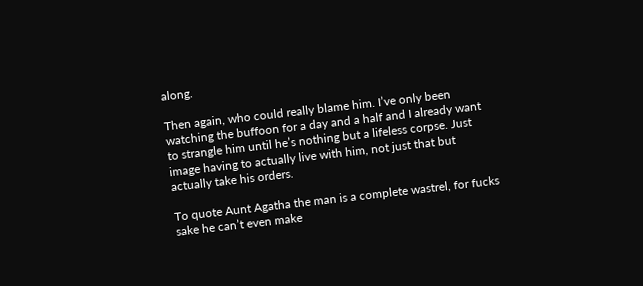along.

Then again, who could really blame him. I’ve only been watching the buffoon for a day and a half and I already want to strangle him until he’s nothing but a lifeless corpse. Just image having to actually live with him, not just that but actually take his orders.

To quote Aunt Agatha the man is a complete wastrel, for fucks sake he can’t even make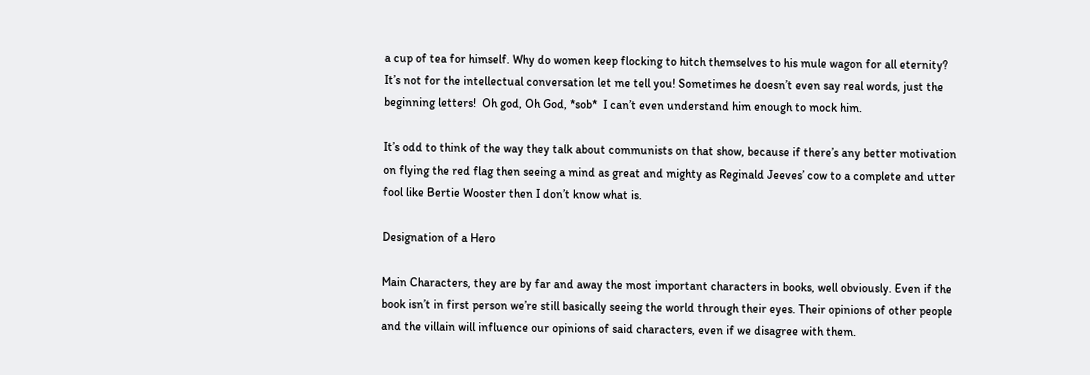a cup of tea for himself. Why do women keep flocking to hitch themselves to his mule wagon for all eternity? It’s not for the intellectual conversation let me tell you! Sometimes he doesn’t even say real words, just the beginning letters!  Oh god, Oh God, *sob*  I can’t even understand him enough to mock him.

It’s odd to think of the way they talk about communists on that show, because if there’s any better motivation on flying the red flag then seeing a mind as great and mighty as Reginald Jeeves’ cow to a complete and utter fool like Bertie Wooster then I don’t know what is.

Designation of a Hero

Main Characters, they are by far and away the most important characters in books, well obviously. Even if the book isn’t in first person we’re still basically seeing the world through their eyes. Their opinions of other people and the villain will influence our opinions of said characters, even if we disagree with them.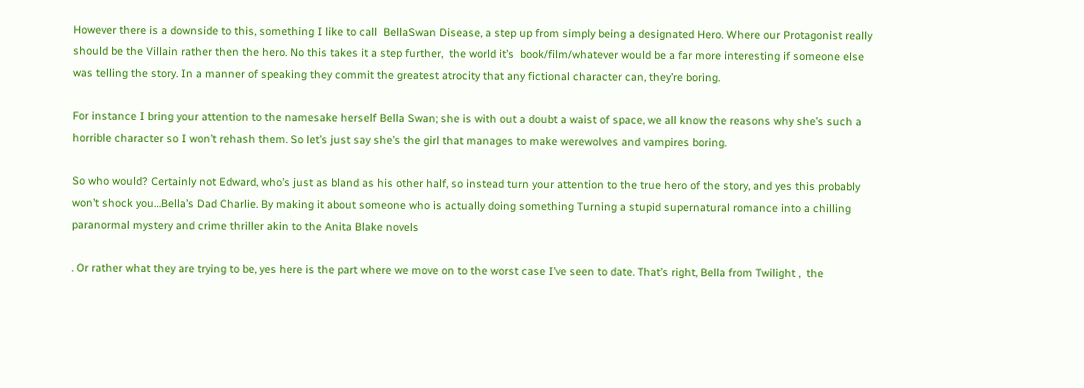However there is a downside to this, something I like to call  BellaSwan Disease, a step up from simply being a designated Hero. Where our Protagonist really should be the Villain rather then the hero. No this takes it a step further,  the world it’s  book/film/whatever would be a far more interesting if someone else was telling the story. In a manner of speaking they commit the greatest atrocity that any fictional character can, they’re boring.

For instance I bring your attention to the namesake herself Bella Swan; she is with out a doubt a waist of space, we all know the reasons why she’s such a horrible character so I won’t rehash them. So let’s just say she’s the girl that manages to make werewolves and vampires boring.

So who would? Certainly not Edward, who’s just as bland as his other half, so instead turn your attention to the true hero of the story, and yes this probably won’t shock you…Bella’s Dad Charlie. By making it about someone who is actually doing something Turning a stupid supernatural romance into a chilling paranormal mystery and crime thriller akin to the Anita Blake novels

. Or rather what they are trying to be, yes here is the part where we move on to the worst case I’ve seen to date. That’s right, Bella from Twilight ,  the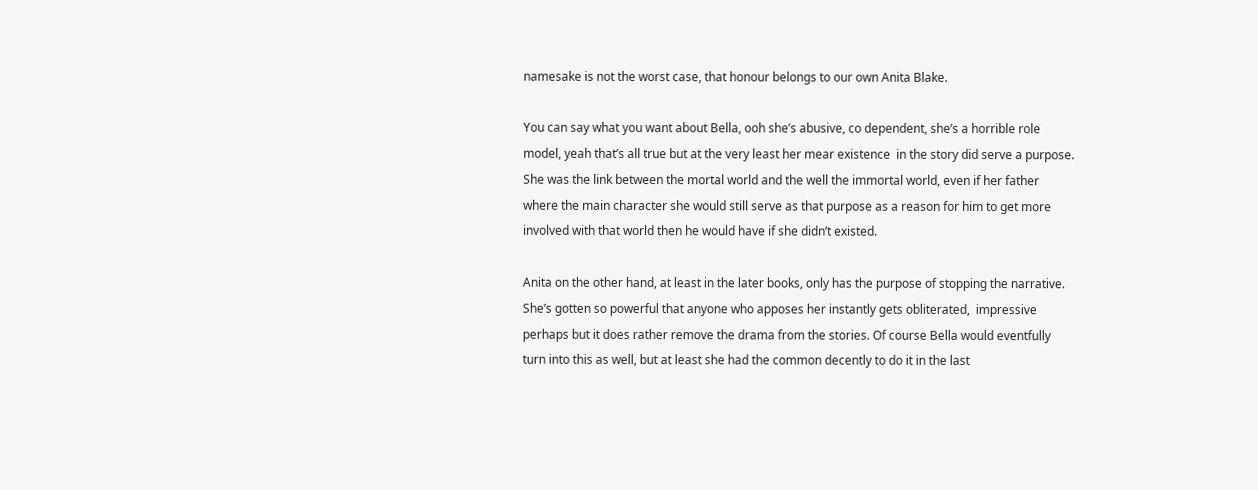namesake is not the worst case, that honour belongs to our own Anita Blake.

You can say what you want about Bella, ooh she’s abusive, co dependent, she’s a horrible role model, yeah that’s all true but at the very least her mear existence  in the story did serve a purpose. She was the link between the mortal world and the well the immortal world, even if her father where the main character she would still serve as that purpose as a reason for him to get more involved with that world then he would have if she didn’t existed.

Anita on the other hand, at least in the later books, only has the purpose of stopping the narrative. She’s gotten so powerful that anyone who apposes her instantly gets obliterated,  impressive perhaps but it does rather remove the drama from the stories. Of course Bella would eventfully turn into this as well, but at least she had the common decently to do it in the last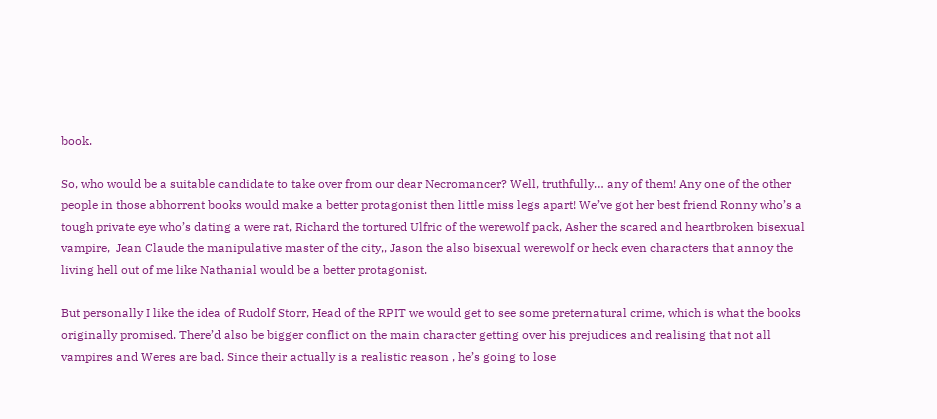book.

So, who would be a suitable candidate to take over from our dear Necromancer? Well, truthfully… any of them! Any one of the other people in those abhorrent books would make a better protagonist then little miss legs apart! We’ve got her best friend Ronny who’s a tough private eye who’s dating a were rat, Richard the tortured Ulfric of the werewolf pack, Asher the scared and heartbroken bisexual vampire,  Jean Claude the manipulative master of the city,, Jason the also bisexual werewolf or heck even characters that annoy the living hell out of me like Nathanial would be a better protagonist.

But personally I like the idea of Rudolf Storr, Head of the RPIT we would get to see some preternatural crime, which is what the books originally promised. There’d also be bigger conflict on the main character getting over his prejudices and realising that not all vampires and Weres are bad. Since their actually is a realistic reason , he’s going to lose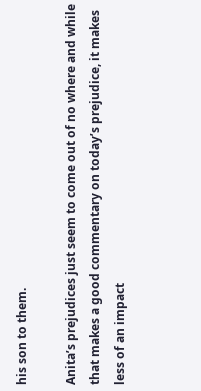his son to them.

Anita’s prejudices just seem to come out of no where and while that makes a good commentary on today’s prejudice, it makes less of an impact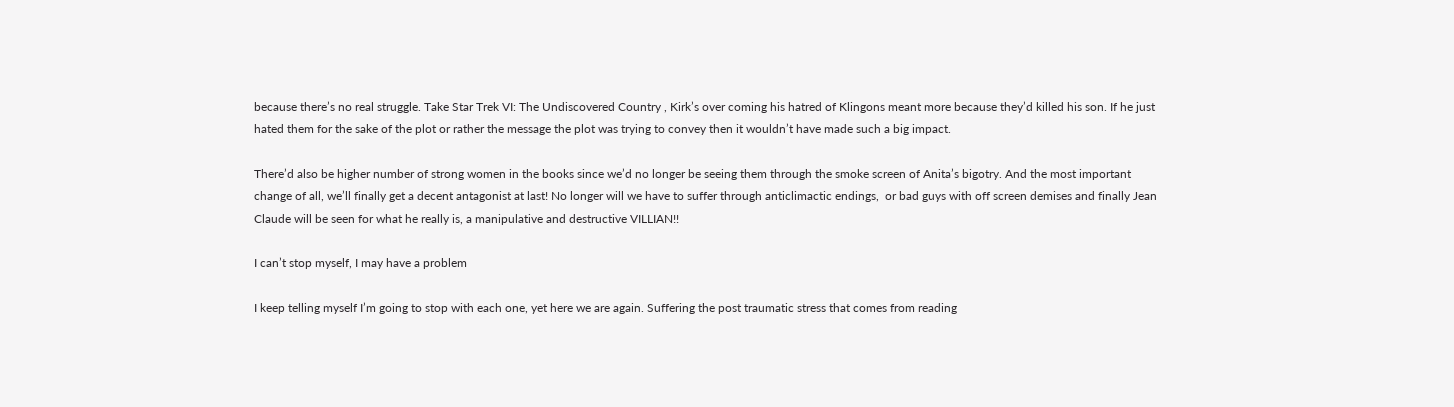because there’s no real struggle. Take Star Trek VI: The Undiscovered Country , Kirk’s over coming his hatred of Klingons meant more because they’d killed his son. If he just hated them for the sake of the plot or rather the message the plot was trying to convey then it wouldn’t have made such a big impact.

There’d also be higher number of strong women in the books since we’d no longer be seeing them through the smoke screen of Anita’s bigotry. And the most important change of all, we’ll finally get a decent antagonist at last! No longer will we have to suffer through anticlimactic endings,  or bad guys with off screen demises and finally Jean Claude will be seen for what he really is, a manipulative and destructive VILLIAN!!

I can’t stop myself, I may have a problem

I keep telling myself I’m going to stop with each one, yet here we are again. Suffering the post traumatic stress that comes from reading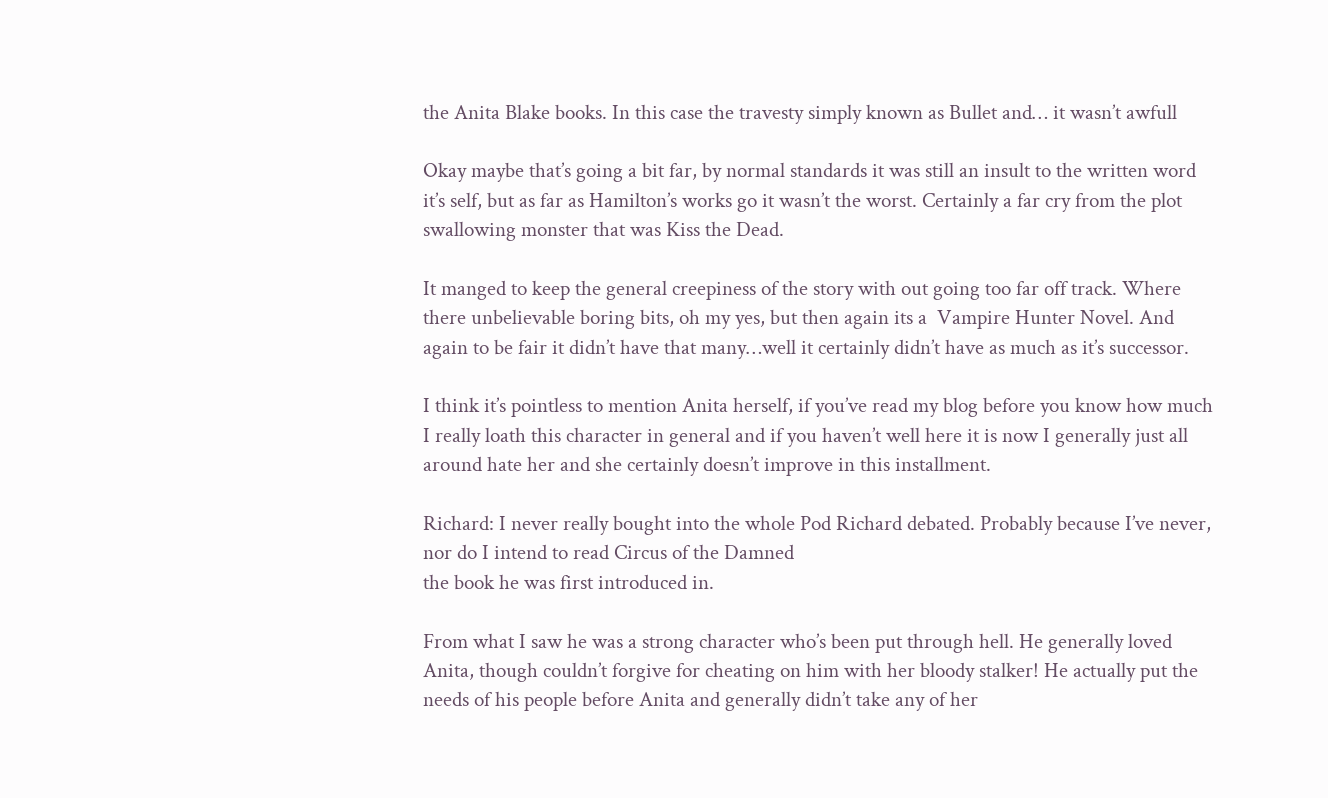the Anita Blake books. In this case the travesty simply known as Bullet and… it wasn’t awfull

Okay maybe that’s going a bit far, by normal standards it was still an insult to the written word it’s self, but as far as Hamilton’s works go it wasn’t the worst. Certainly a far cry from the plot swallowing monster that was Kiss the Dead.

It manged to keep the general creepiness of the story with out going too far off track. Where there unbelievable boring bits, oh my yes, but then again its a  Vampire Hunter Novel. And again to be fair it didn’t have that many…well it certainly didn’t have as much as it’s successor.

I think it’s pointless to mention Anita herself, if you’ve read my blog before you know how much I really loath this character in general and if you haven’t well here it is now I generally just all around hate her and she certainly doesn’t improve in this installment.

Richard: I never really bought into the whole Pod Richard debated. Probably because I’ve never, nor do I intend to read Circus of the Damned
the book he was first introduced in.

From what I saw he was a strong character who’s been put through hell. He generally loved Anita, though couldn’t forgive for cheating on him with her bloody stalker! He actually put the needs of his people before Anita and generally didn’t take any of her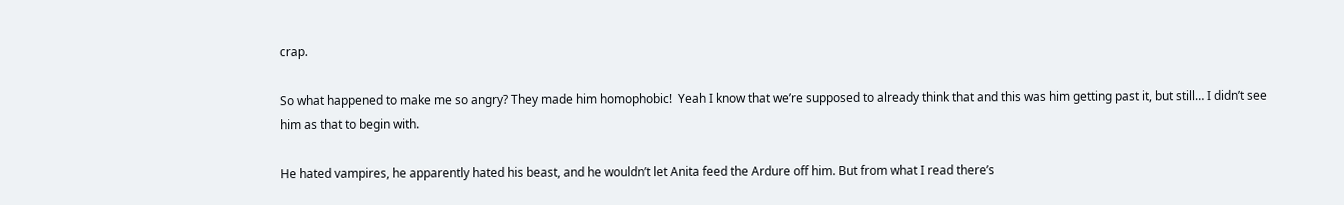crap.

So what happened to make me so angry? They made him homophobic!  Yeah I know that we’re supposed to already think that and this was him getting past it, but still… I didn’t see him as that to begin with.

He hated vampires, he apparently hated his beast, and he wouldn’t let Anita feed the Ardure off him. But from what I read there’s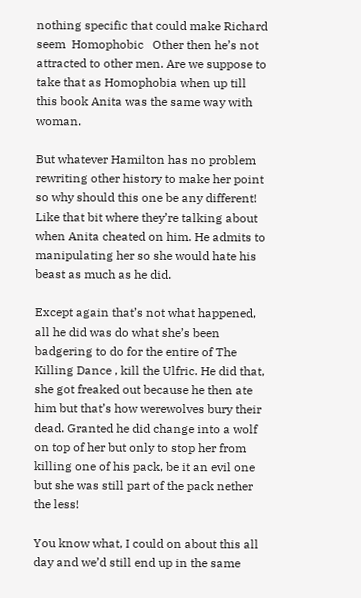nothing specific that could make Richard seem  Homophobic   Other then he’s not attracted to other men. Are we suppose to take that as Homophobia when up till this book Anita was the same way with woman.

But whatever Hamilton has no problem rewriting other history to make her point so why should this one be any different! Like that bit where they’re talking about when Anita cheated on him. He admits to manipulating her so she would hate his beast as much as he did.

Except again that’s not what happened, all he did was do what she’s been badgering to do for the entire of The Killing Dance , kill the Ulfric. He did that, she got freaked out because he then ate him but that’s how werewolves bury their dead. Granted he did change into a wolf on top of her but only to stop her from killing one of his pack, be it an evil one but she was still part of the pack nether the less!

You know what, I could on about this all day and we’d still end up in the same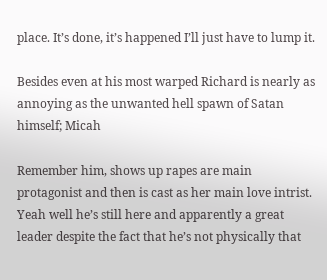place. It’s done, it’s happened I’ll just have to lump it.

Besides even at his most warped Richard is nearly as annoying as the unwanted hell spawn of Satan himself; Micah

Remember him, shows up rapes are main protagonist and then is cast as her main love intrist. Yeah well he’s still here and apparently a great leader despite the fact that he’s not physically that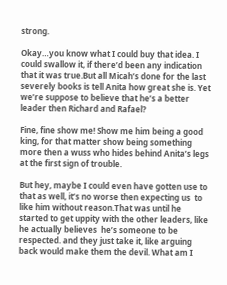strong.

Okay…you know what I could buy that idea. I could swallow it, if there’d been any indication that it was true.But all Micah’s done for the last severely books is tell Anita how great she is. Yet we’re suppose to believe that he’s a better leader then Richard and Rafael?

Fine, fine show me! Show me him being a good king, for that matter show being something more then a wuss who hides behind Anita’s legs at the first sign of trouble.

But hey, maybe I could even have gotten use to that as well, it’s no worse then expecting us  to like him without reason.That was until he started to get uppity with the other leaders, like he actually believes  he’s someone to be respected. and they just take it, like arguing back would make them the devil. What am I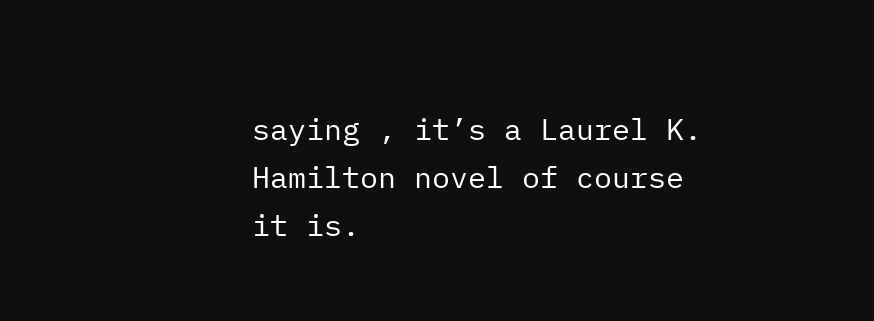saying , it’s a Laurel K. Hamilton novel of course it is.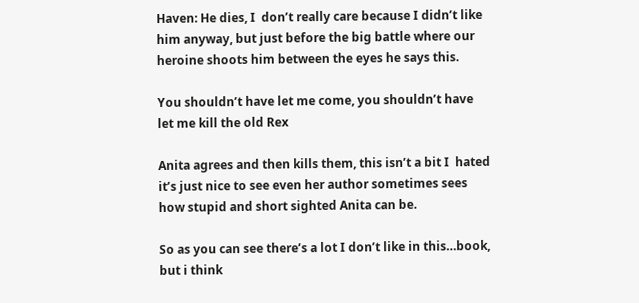Haven: He dies, I  don’t really care because I didn’t like him anyway, but just before the big battle where our heroine shoots him between the eyes he says this.

You shouldn’t have let me come, you shouldn’t have let me kill the old Rex

Anita agrees and then kills them, this isn’t a bit I  hated it’s just nice to see even her author sometimes sees how stupid and short sighted Anita can be.

So as you can see there’s a lot I don’t like in this…book, but i think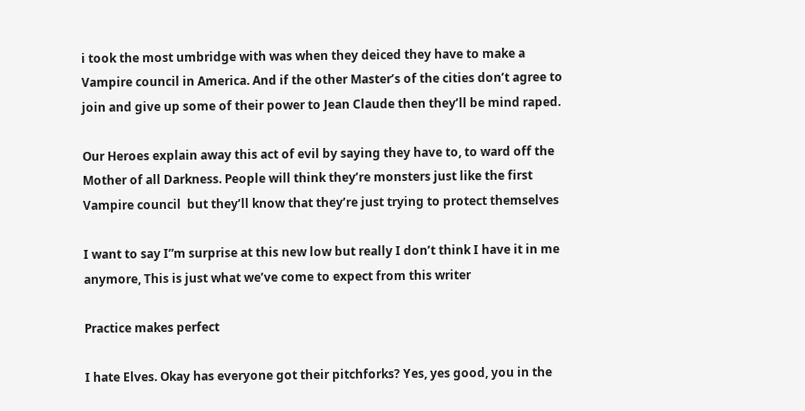i took the most umbridge with was when they deiced they have to make a Vampire council in America. And if the other Master’s of the cities don’t agree to join and give up some of their power to Jean Claude then they’ll be mind raped.

Our Heroes explain away this act of evil by saying they have to, to ward off the Mother of all Darkness. People will think they’re monsters just like the first Vampire council  but they’ll know that they’re just trying to protect themselves

I want to say I”m surprise at this new low but really I don’t think I have it in me anymore, This is just what we’ve come to expect from this writer

Practice makes perfect

I hate Elves. Okay has everyone got their pitchforks? Yes, yes good, you in the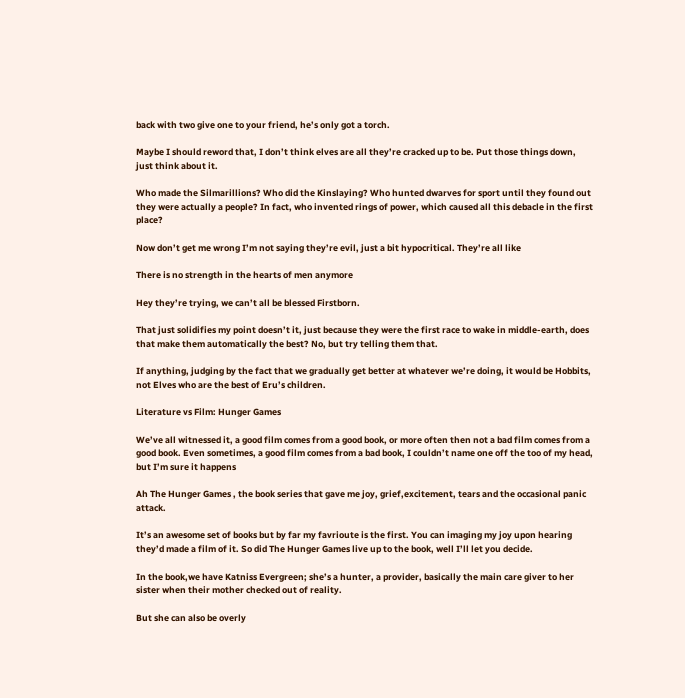back with two give one to your friend, he’s only got a torch.

Maybe I should reword that, I don’t think elves are all they’re cracked up to be. Put those things down, just think about it.

Who made the Silmarillions? Who did the Kinslaying? Who hunted dwarves for sport until they found out they were actually a people? In fact, who invented rings of power, which caused all this debacle in the first place?

Now don’t get me wrong I’m not saying they’re evil, just a bit hypocritical. They’re all like

There is no strength in the hearts of men anymore

Hey they’re trying, we can’t all be blessed Firstborn.

That just solidifies my point doesn’t it, just because they were the first race to wake in middle-earth, does that make them automatically the best? No, but try telling them that.

If anything, judging by the fact that we gradually get better at whatever we’re doing, it would be Hobbits, not Elves who are the best of Eru’s children.

Literature vs Film: Hunger Games

We’ve all witnessed it, a good film comes from a good book, or more often then not a bad film comes from a good book. Even sometimes, a good film comes from a bad book, I couldn’t name one off the too of my head, but I’m sure it happens

Ah The Hunger Games , the book series that gave me joy, grief,excitement, tears and the occasional panic attack.

It’s an awesome set of books but by far my favrioute is the first. You can imaging my joy upon hearing they’d made a film of it. So did The Hunger Games live up to the book, well I’ll let you decide.

In the book,we have Katniss Evergreen; she’s a hunter, a provider, basically the main care giver to her sister when their mother checked out of reality.

But she can also be overly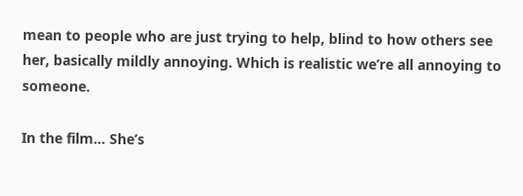mean to people who are just trying to help, blind to how others see her, basically mildly annoying. Which is realistic we’re all annoying to someone.

In the film… She’s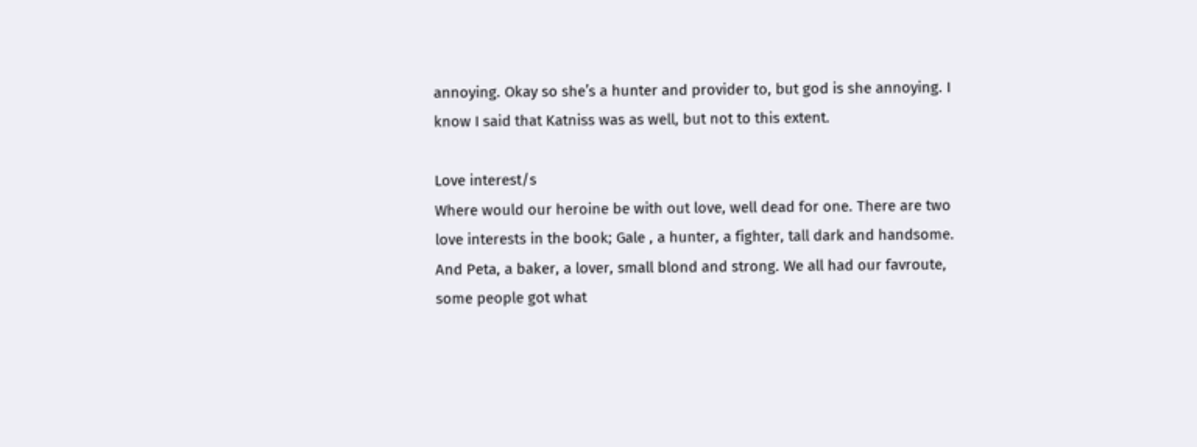annoying. Okay so she’s a hunter and provider to, but god is she annoying. I know I said that Katniss was as well, but not to this extent.

Love interest/s
Where would our heroine be with out love, well dead for one. There are two love interests in the book; Gale , a hunter, a fighter, tall dark and handsome. And Peta, a baker, a lover, small blond and strong. We all had our favroute, some people got what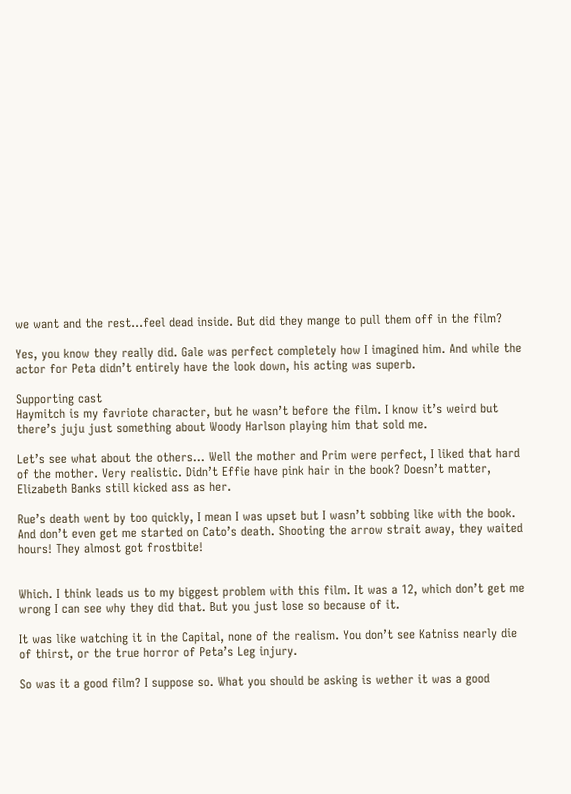we want and the rest…feel dead inside. But did they mange to pull them off in the film?

Yes, you know they really did. Gale was perfect completely how I imagined him. And while the actor for Peta didn’t entirely have the look down, his acting was superb.

Supporting cast
Haymitch is my favriote character, but he wasn’t before the film. I know it’s weird but there’s juju just something about Woody Harlson playing him that sold me.

Let’s see what about the others… Well the mother and Prim were perfect, I liked that hard of the mother. Very realistic. Didn’t Effie have pink hair in the book? Doesn’t matter, Elizabeth Banks still kicked ass as her.

Rue’s death went by too quickly, I mean I was upset but I wasn’t sobbing like with the book. And don’t even get me started on Cato’s death. Shooting the arrow strait away, they waited hours! They almost got frostbite!


Which. I think leads us to my biggest problem with this film. It was a 12, which don’t get me wrong I can see why they did that. But you just lose so because of it.

It was like watching it in the Capital, none of the realism. You don’t see Katniss nearly die of thirst, or the true horror of Peta’s Leg injury.

So was it a good film? I suppose so. What you should be asking is wether it was a good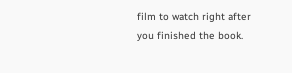film to watch right after you finished the book.